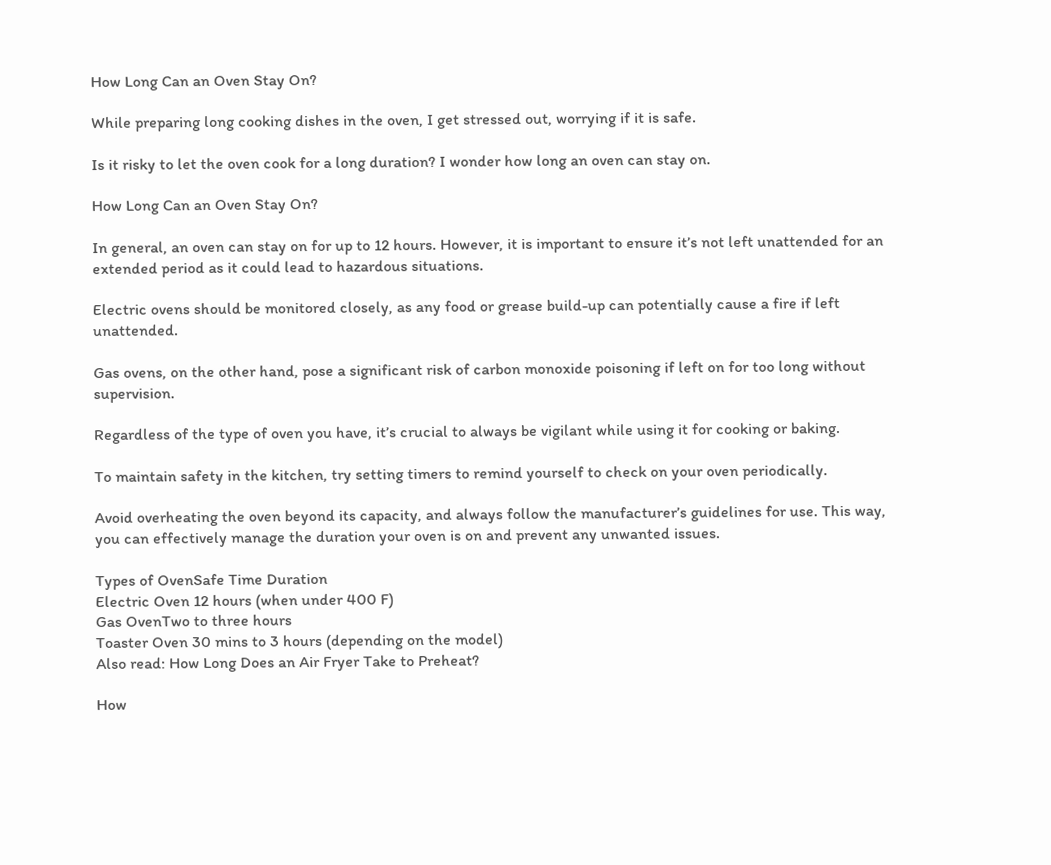How Long Can an Oven Stay On?

While preparing long cooking dishes in the oven, I get stressed out, worrying if it is safe.

Is it risky to let the oven cook for a long duration? I wonder how long an oven can stay on.

How Long Can an Oven Stay On?

In general, an oven can stay on for up to 12 hours. However, it is important to ensure it’s not left unattended for an extended period as it could lead to hazardous situations.

Electric ovens should be monitored closely, as any food or grease build-up can potentially cause a fire if left unattended.

Gas ovens, on the other hand, pose a significant risk of carbon monoxide poisoning if left on for too long without supervision.

Regardless of the type of oven you have, it’s crucial to always be vigilant while using it for cooking or baking.

To maintain safety in the kitchen, try setting timers to remind yourself to check on your oven periodically.

Avoid overheating the oven beyond its capacity, and always follow the manufacturer’s guidelines for use. This way, you can effectively manage the duration your oven is on and prevent any unwanted issues.

Types of OvenSafe Time Duration
Electric Oven 12 hours (when under 400 F)
Gas OvenTwo to three hours
Toaster Oven 30 mins to 3 hours (depending on the model)
Also read: How Long Does an Air Fryer Take to Preheat?

How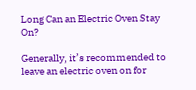Long Can an Electric Oven Stay On?

Generally, it’s recommended to leave an electric oven on for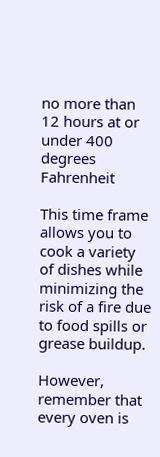no more than 12 hours at or under 400 degrees Fahrenheit

This time frame allows you to cook a variety of dishes while minimizing the risk of a fire due to food spills or grease buildup.

However, remember that every oven is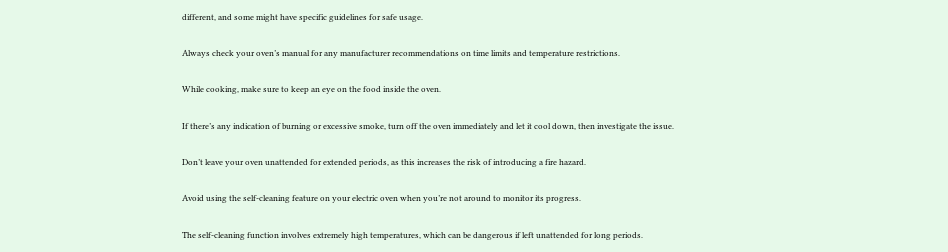different, and some might have specific guidelines for safe usage.

Always check your oven’s manual for any manufacturer recommendations on time limits and temperature restrictions.

While cooking, make sure to keep an eye on the food inside the oven.

If there’s any indication of burning or excessive smoke, turn off the oven immediately and let it cool down, then investigate the issue.

Don’t leave your oven unattended for extended periods, as this increases the risk of introducing a fire hazard.

Avoid using the self-cleaning feature on your electric oven when you’re not around to monitor its progress.

The self-cleaning function involves extremely high temperatures, which can be dangerous if left unattended for long periods.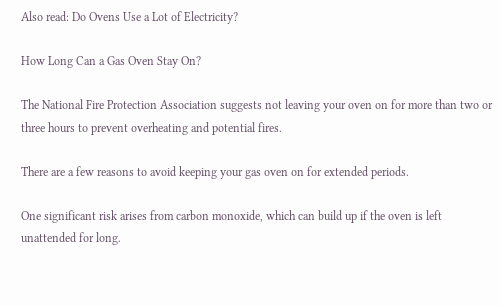Also read: Do Ovens Use a Lot of Electricity?

How Long Can a Gas Oven Stay On?

The National Fire Protection Association suggests not leaving your oven on for more than two or three hours to prevent overheating and potential fires.

There are a few reasons to avoid keeping your gas oven on for extended periods.

One significant risk arises from carbon monoxide, which can build up if the oven is left unattended for long.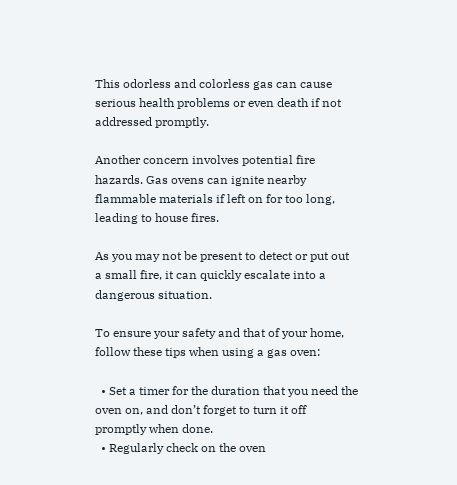This odorless and colorless gas can cause serious health problems or even death if not addressed promptly.

Another concern involves potential fire hazards. Gas ovens can ignite nearby flammable materials if left on for too long, leading to house fires.

As you may not be present to detect or put out a small fire, it can quickly escalate into a dangerous situation.

To ensure your safety and that of your home, follow these tips when using a gas oven:

  • Set a timer for the duration that you need the oven on, and don’t forget to turn it off promptly when done.
  • Regularly check on the oven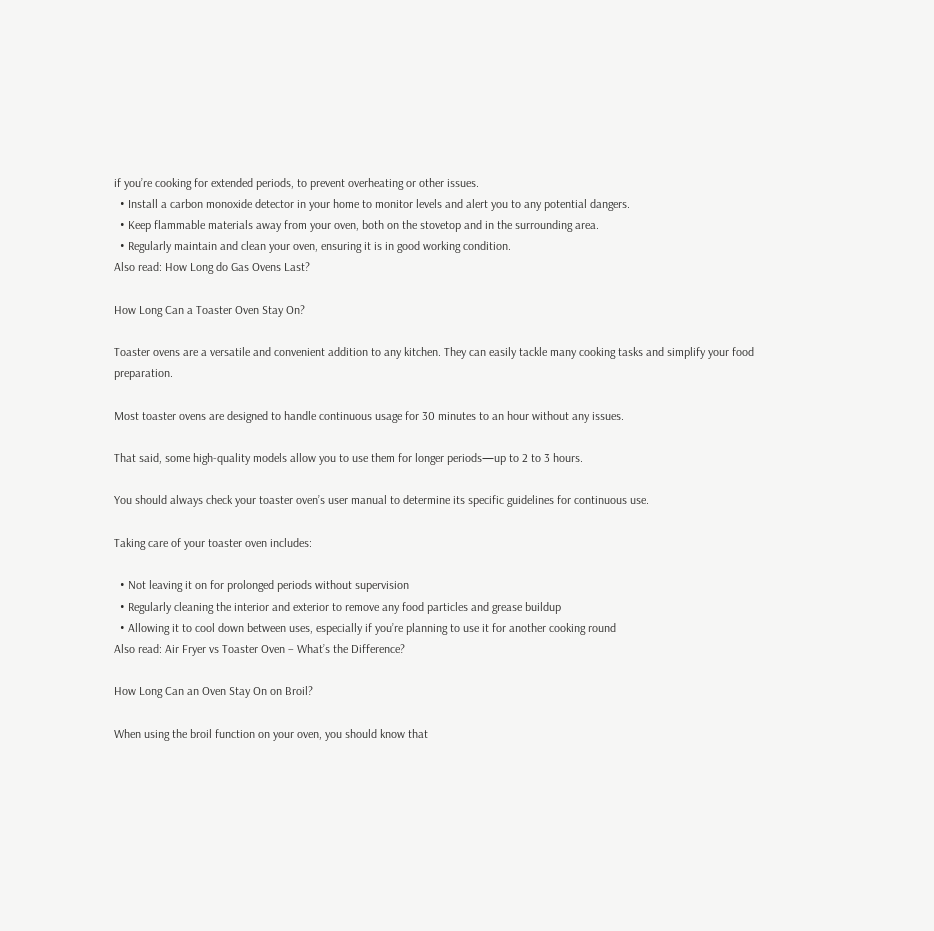if you’re cooking for extended periods, to prevent overheating or other issues.
  • Install a carbon monoxide detector in your home to monitor levels and alert you to any potential dangers.
  • Keep flammable materials away from your oven, both on the stovetop and in the surrounding area.
  • Regularly maintain and clean your oven, ensuring it is in good working condition.
Also read: How Long do Gas Ovens Last?

How Long Can a Toaster Oven Stay On?

Toaster ovens are a versatile and convenient addition to any kitchen. They can easily tackle many cooking tasks and simplify your food preparation.

Most toaster ovens are designed to handle continuous usage for 30 minutes to an hour without any issues.

That said, some high-quality models allow you to use them for longer periods—up to 2 to 3 hours.

You should always check your toaster oven’s user manual to determine its specific guidelines for continuous use.

Taking care of your toaster oven includes:

  • Not leaving it on for prolonged periods without supervision
  • Regularly cleaning the interior and exterior to remove any food particles and grease buildup
  • Allowing it to cool down between uses, especially if you’re planning to use it for another cooking round
Also read: Air Fryer vs Toaster Oven – What’s the Difference?

How Long Can an Oven Stay On on Broil?

When using the broil function on your oven, you should know that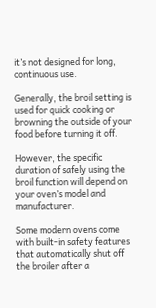it’s not designed for long, continuous use.

Generally, the broil setting is used for quick cooking or browning the outside of your food before turning it off.

However, the specific duration of safely using the broil function will depend on your oven’s model and manufacturer.

Some modern ovens come with built-in safety features that automatically shut off the broiler after a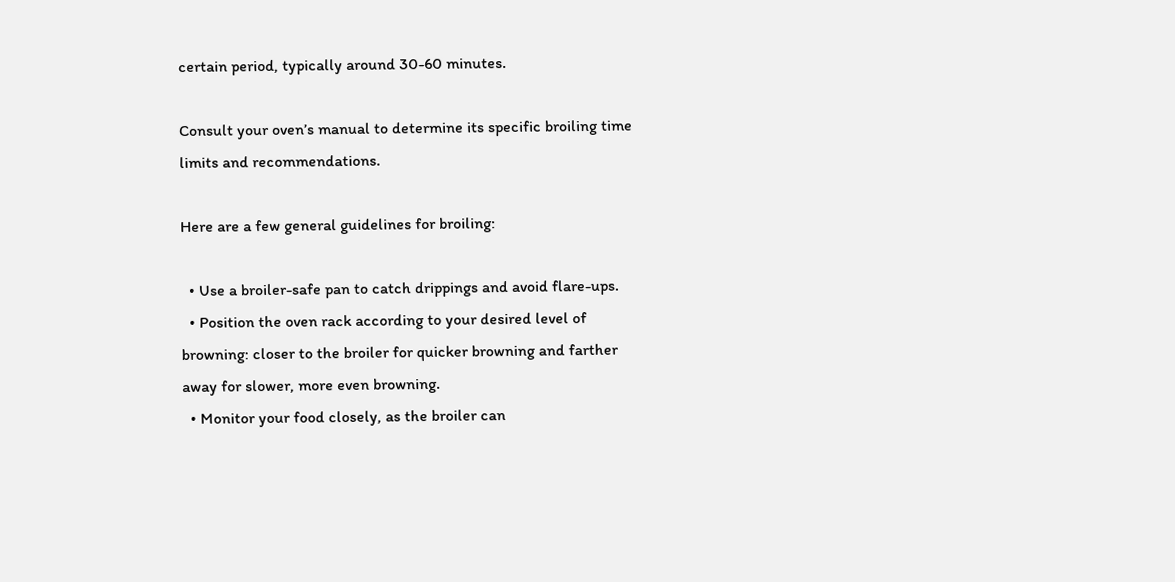certain period, typically around 30-60 minutes.

Consult your oven’s manual to determine its specific broiling time limits and recommendations.

Here are a few general guidelines for broiling:

  • Use a broiler-safe pan to catch drippings and avoid flare-ups.
  • Position the oven rack according to your desired level of browning: closer to the broiler for quicker browning and farther away for slower, more even browning.
  • Monitor your food closely, as the broiler can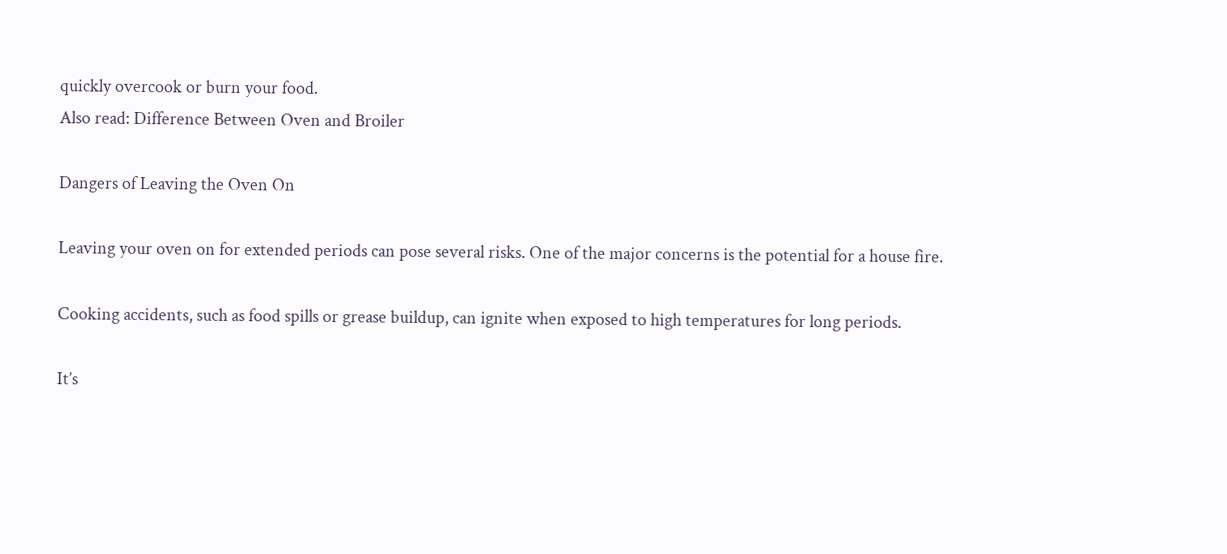quickly overcook or burn your food.
Also read: Difference Between Oven and Broiler

Dangers of Leaving the Oven On

Leaving your oven on for extended periods can pose several risks. One of the major concerns is the potential for a house fire.

Cooking accidents, such as food spills or grease buildup, can ignite when exposed to high temperatures for long periods.

It’s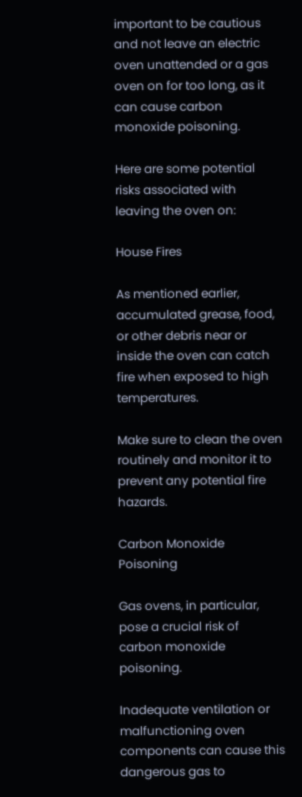important to be cautious and not leave an electric oven unattended or a gas oven on for too long, as it can cause carbon monoxide poisoning.

Here are some potential risks associated with leaving the oven on:

House Fires

As mentioned earlier, accumulated grease, food, or other debris near or inside the oven can catch fire when exposed to high temperatures.

Make sure to clean the oven routinely and monitor it to prevent any potential fire hazards.

Carbon Monoxide Poisoning

Gas ovens, in particular, pose a crucial risk of carbon monoxide poisoning.

Inadequate ventilation or malfunctioning oven components can cause this dangerous gas to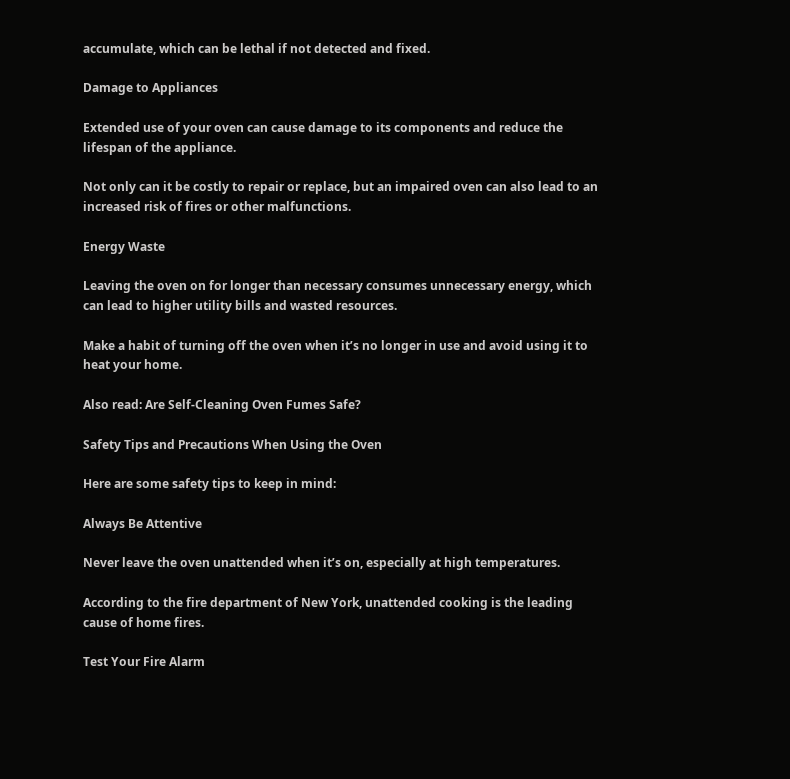accumulate, which can be lethal if not detected and fixed.

Damage to Appliances

Extended use of your oven can cause damage to its components and reduce the lifespan of the appliance.

Not only can it be costly to repair or replace, but an impaired oven can also lead to an increased risk of fires or other malfunctions.

Energy Waste

Leaving the oven on for longer than necessary consumes unnecessary energy, which can lead to higher utility bills and wasted resources.

Make a habit of turning off the oven when it’s no longer in use and avoid using it to heat your home.

Also read: Are Self-Cleaning Oven Fumes Safe?

Safety Tips and Precautions When Using the Oven

Here are some safety tips to keep in mind:

Always Be Attentive

Never leave the oven unattended when it’s on, especially at high temperatures.

According to the fire department of New York, unattended cooking is the leading cause of home fires.

Test Your Fire Alarm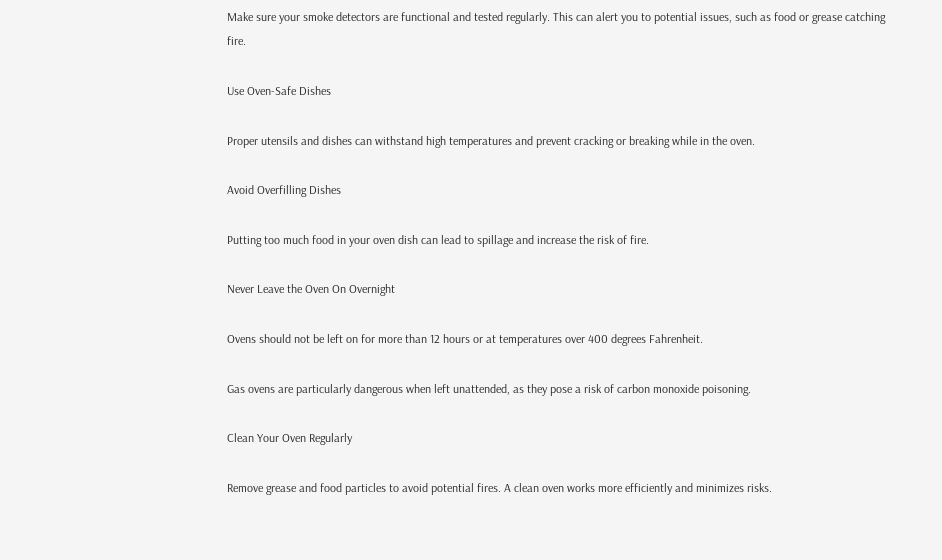Make sure your smoke detectors are functional and tested regularly. This can alert you to potential issues, such as food or grease catching fire.

Use Oven-Safe Dishes

Proper utensils and dishes can withstand high temperatures and prevent cracking or breaking while in the oven.

Avoid Overfilling Dishes

Putting too much food in your oven dish can lead to spillage and increase the risk of fire.

Never Leave the Oven On Overnight

Ovens should not be left on for more than 12 hours or at temperatures over 400 degrees Fahrenheit.

Gas ovens are particularly dangerous when left unattended, as they pose a risk of carbon monoxide poisoning.

Clean Your Oven Regularly

Remove grease and food particles to avoid potential fires. A clean oven works more efficiently and minimizes risks.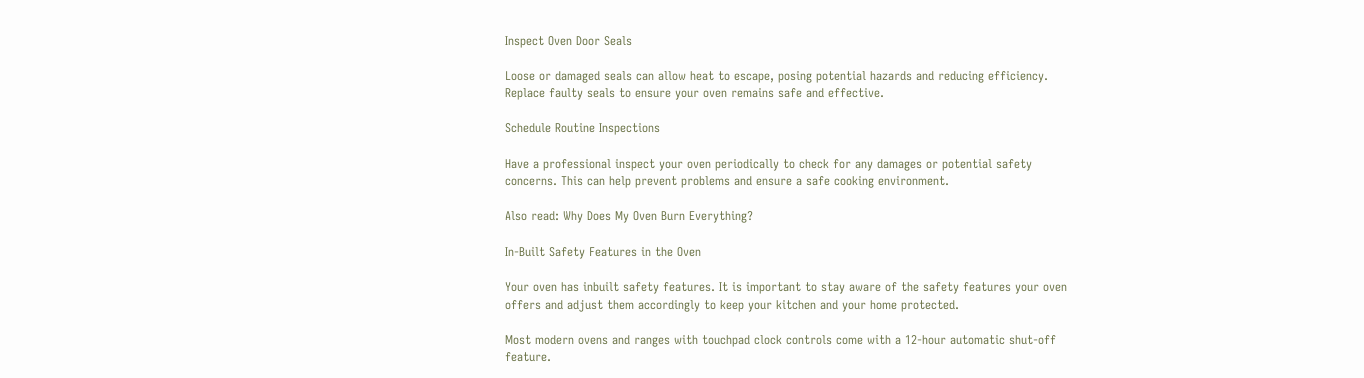Inspect Oven Door Seals

Loose or damaged seals can allow heat to escape, posing potential hazards and reducing efficiency. Replace faulty seals to ensure your oven remains safe and effective.

Schedule Routine Inspections

Have a professional inspect your oven periodically to check for any damages or potential safety concerns. This can help prevent problems and ensure a safe cooking environment.

Also read: Why Does My Oven Burn Everything?

In-Built Safety Features in the Oven

Your oven has inbuilt safety features. It is important to stay aware of the safety features your oven offers and adjust them accordingly to keep your kitchen and your home protected.

Most modern ovens and ranges with touchpad clock controls come with a 12-hour automatic shut-off feature.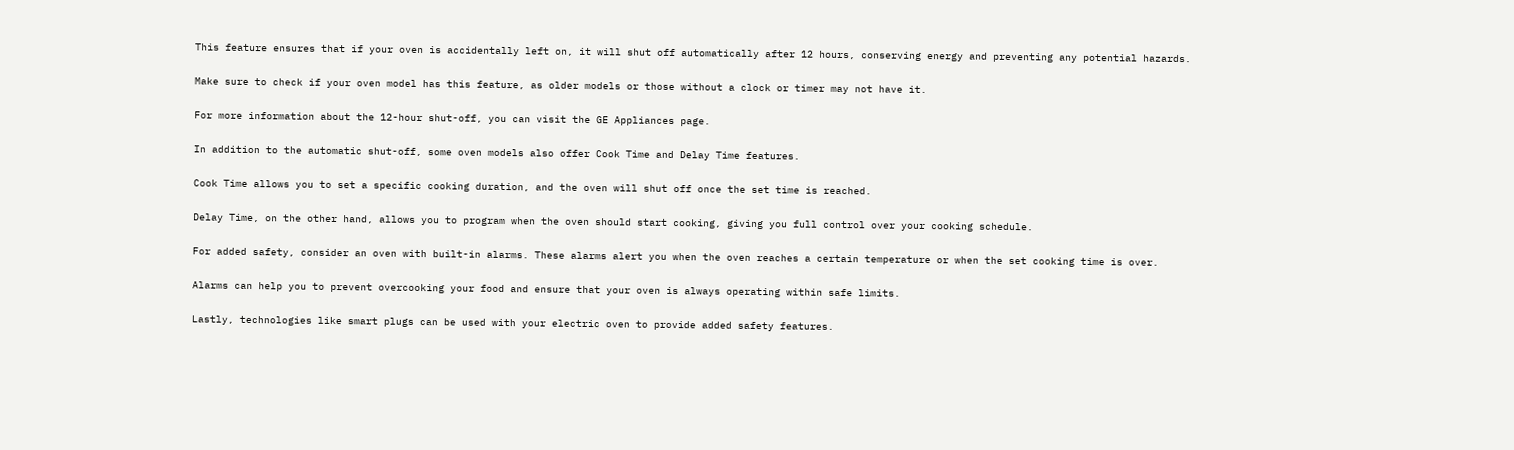This feature ensures that if your oven is accidentally left on, it will shut off automatically after 12 hours, conserving energy and preventing any potential hazards.

Make sure to check if your oven model has this feature, as older models or those without a clock or timer may not have it.

For more information about the 12-hour shut-off, you can visit the GE Appliances page.

In addition to the automatic shut-off, some oven models also offer Cook Time and Delay Time features.

Cook Time allows you to set a specific cooking duration, and the oven will shut off once the set time is reached.

Delay Time, on the other hand, allows you to program when the oven should start cooking, giving you full control over your cooking schedule.

For added safety, consider an oven with built-in alarms. These alarms alert you when the oven reaches a certain temperature or when the set cooking time is over.

Alarms can help you to prevent overcooking your food and ensure that your oven is always operating within safe limits.

Lastly, technologies like smart plugs can be used with your electric oven to provide added safety features.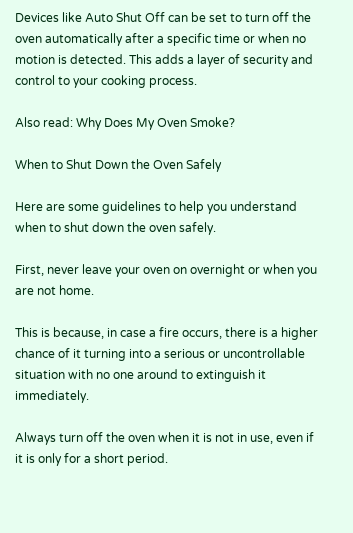Devices like Auto Shut Off can be set to turn off the oven automatically after a specific time or when no motion is detected. This adds a layer of security and control to your cooking process.

Also read: Why Does My Oven Smoke?

When to Shut Down the Oven Safely

Here are some guidelines to help you understand when to shut down the oven safely.

First, never leave your oven on overnight or when you are not home.

This is because, in case a fire occurs, there is a higher chance of it turning into a serious or uncontrollable situation with no one around to extinguish it immediately.

Always turn off the oven when it is not in use, even if it is only for a short period.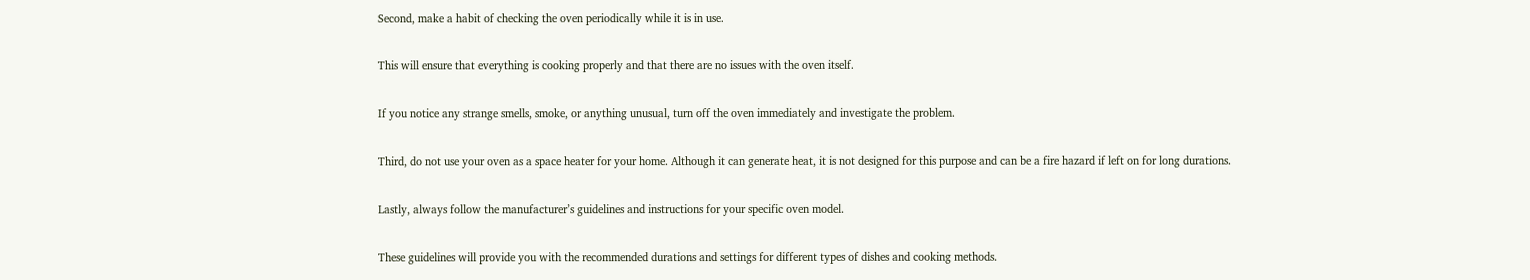Second, make a habit of checking the oven periodically while it is in use.

This will ensure that everything is cooking properly and that there are no issues with the oven itself.

If you notice any strange smells, smoke, or anything unusual, turn off the oven immediately and investigate the problem.

Third, do not use your oven as a space heater for your home. Although it can generate heat, it is not designed for this purpose and can be a fire hazard if left on for long durations.

Lastly, always follow the manufacturer’s guidelines and instructions for your specific oven model.

These guidelines will provide you with the recommended durations and settings for different types of dishes and cooking methods.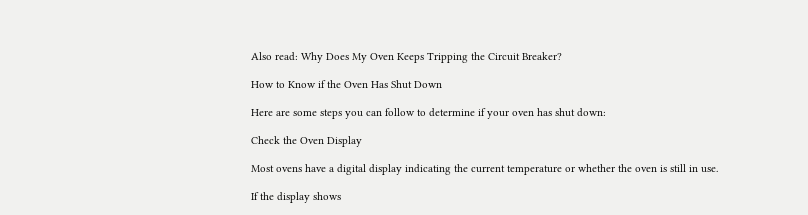Also read: Why Does My Oven Keeps Tripping the Circuit Breaker?

How to Know if the Oven Has Shut Down

Here are some steps you can follow to determine if your oven has shut down:

Check the Oven Display

Most ovens have a digital display indicating the current temperature or whether the oven is still in use.

If the display shows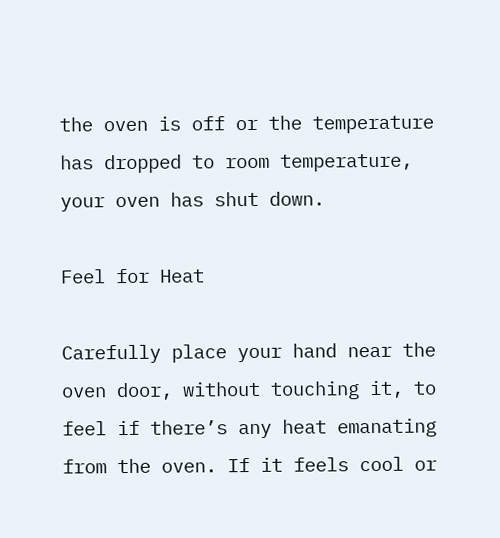the oven is off or the temperature has dropped to room temperature, your oven has shut down.

Feel for Heat

Carefully place your hand near the oven door, without touching it, to feel if there’s any heat emanating from the oven. If it feels cool or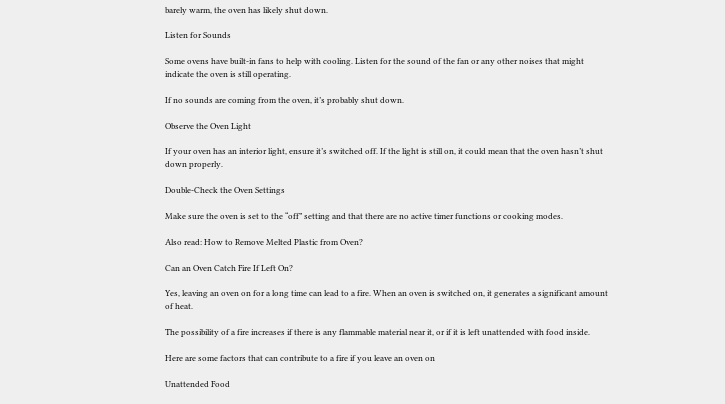barely warm, the oven has likely shut down.

Listen for Sounds

Some ovens have built-in fans to help with cooling. Listen for the sound of the fan or any other noises that might indicate the oven is still operating.

If no sounds are coming from the oven, it’s probably shut down.

Observe the Oven Light

If your oven has an interior light, ensure it’s switched off. If the light is still on, it could mean that the oven hasn’t shut down properly.

Double-Check the Oven Settings

Make sure the oven is set to the “off” setting and that there are no active timer functions or cooking modes.

Also read: How to Remove Melted Plastic from Oven?

Can an Oven Catch Fire If Left On?

Yes, leaving an oven on for a long time can lead to a fire. When an oven is switched on, it generates a significant amount of heat.

The possibility of a fire increases if there is any flammable material near it, or if it is left unattended with food inside.

Here are some factors that can contribute to a fire if you leave an oven on

Unattended Food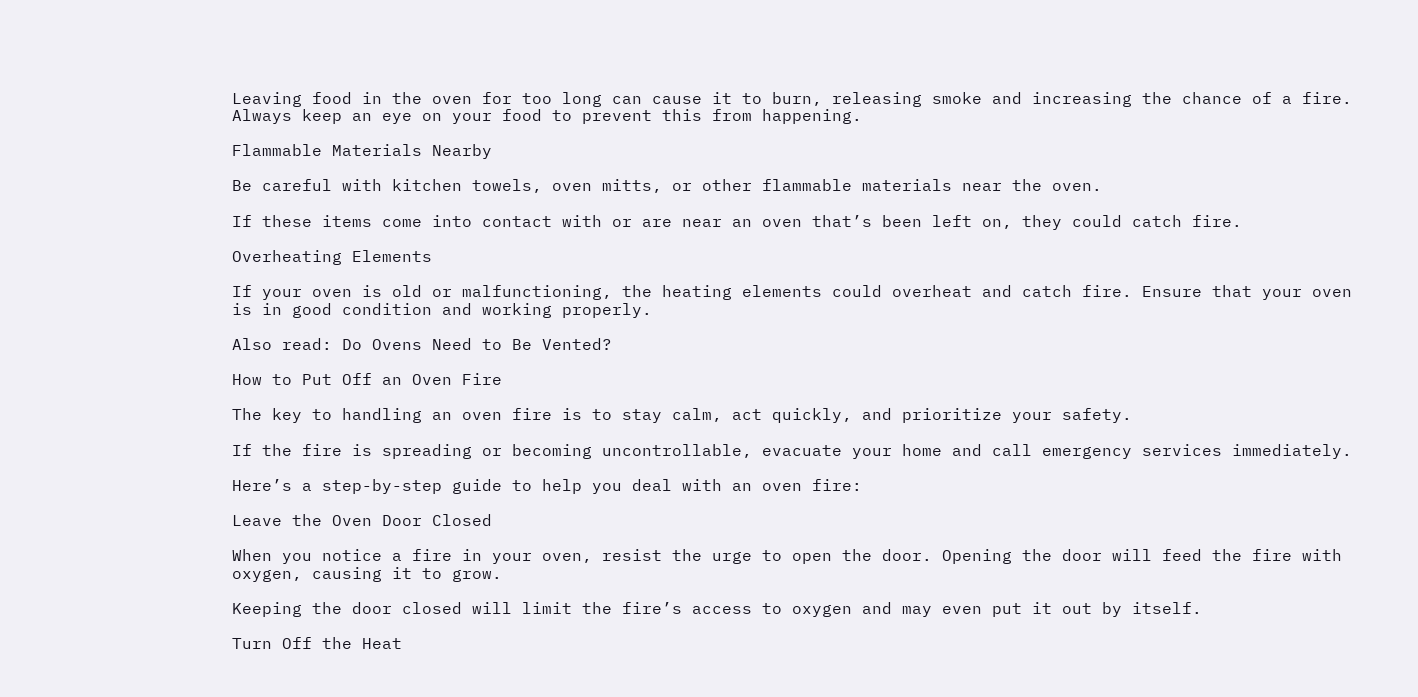Leaving food in the oven for too long can cause it to burn, releasing smoke and increasing the chance of a fire. Always keep an eye on your food to prevent this from happening.

Flammable Materials Nearby

Be careful with kitchen towels, oven mitts, or other flammable materials near the oven.

If these items come into contact with or are near an oven that’s been left on, they could catch fire.

Overheating Elements

If your oven is old or malfunctioning, the heating elements could overheat and catch fire. Ensure that your oven is in good condition and working properly.

Also read: Do Ovens Need to Be Vented?

How to Put Off an Oven Fire

The key to handling an oven fire is to stay calm, act quickly, and prioritize your safety.

If the fire is spreading or becoming uncontrollable, evacuate your home and call emergency services immediately.

Here’s a step-by-step guide to help you deal with an oven fire:

Leave the Oven Door Closed

When you notice a fire in your oven, resist the urge to open the door. Opening the door will feed the fire with oxygen, causing it to grow.

Keeping the door closed will limit the fire’s access to oxygen and may even put it out by itself.

Turn Off the Heat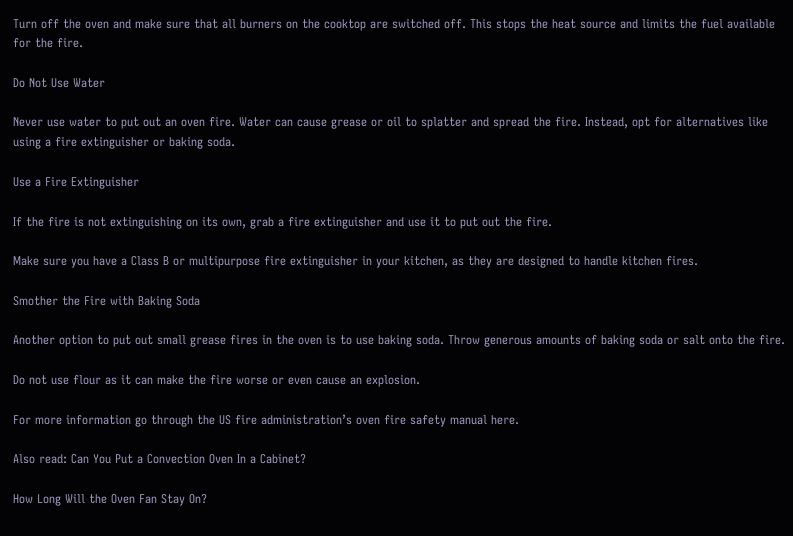Turn off the oven and make sure that all burners on the cooktop are switched off. This stops the heat source and limits the fuel available for the fire.

Do Not Use Water

Never use water to put out an oven fire. Water can cause grease or oil to splatter and spread the fire. Instead, opt for alternatives like using a fire extinguisher or baking soda.

Use a Fire Extinguisher

If the fire is not extinguishing on its own, grab a fire extinguisher and use it to put out the fire.

Make sure you have a Class B or multipurpose fire extinguisher in your kitchen, as they are designed to handle kitchen fires.

Smother the Fire with Baking Soda

Another option to put out small grease fires in the oven is to use baking soda. Throw generous amounts of baking soda or salt onto the fire.

Do not use flour as it can make the fire worse or even cause an explosion.

For more information go through the US fire administration’s oven fire safety manual here.

Also read: Can You Put a Convection Oven In a Cabinet?

How Long Will the Oven Fan Stay On?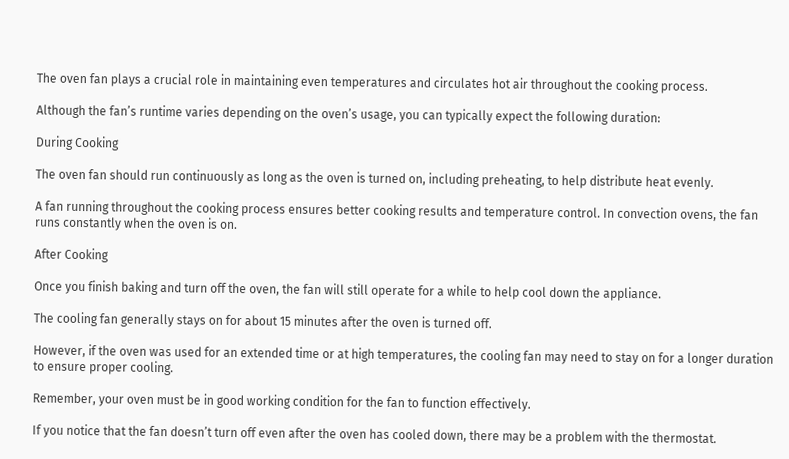The oven fan plays a crucial role in maintaining even temperatures and circulates hot air throughout the cooking process.

Although the fan’s runtime varies depending on the oven’s usage, you can typically expect the following duration:

During Cooking

The oven fan should run continuously as long as the oven is turned on, including preheating, to help distribute heat evenly.

A fan running throughout the cooking process ensures better cooking results and temperature control. In convection ovens, the fan runs constantly when the oven is on.

After Cooking

Once you finish baking and turn off the oven, the fan will still operate for a while to help cool down the appliance.

The cooling fan generally stays on for about 15 minutes after the oven is turned off.

However, if the oven was used for an extended time or at high temperatures, the cooling fan may need to stay on for a longer duration to ensure proper cooling.

Remember, your oven must be in good working condition for the fan to function effectively.

If you notice that the fan doesn’t turn off even after the oven has cooled down, there may be a problem with the thermostat.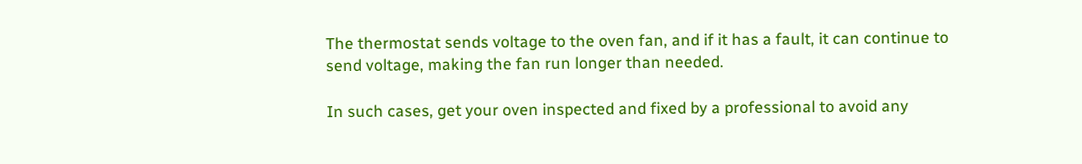The thermostat sends voltage to the oven fan, and if it has a fault, it can continue to send voltage, making the fan run longer than needed.

In such cases, get your oven inspected and fixed by a professional to avoid any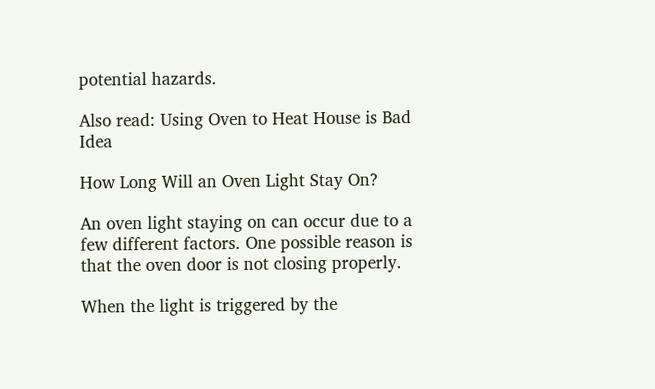potential hazards.

Also read: Using Oven to Heat House is Bad Idea

How Long Will an Oven Light Stay On?

An oven light staying on can occur due to a few different factors. One possible reason is that the oven door is not closing properly.

When the light is triggered by the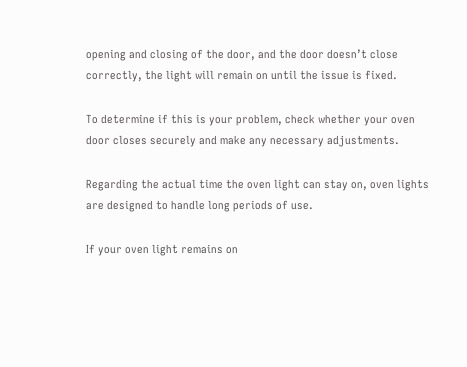opening and closing of the door, and the door doesn’t close correctly, the light will remain on until the issue is fixed.

To determine if this is your problem, check whether your oven door closes securely and make any necessary adjustments.

Regarding the actual time the oven light can stay on, oven lights are designed to handle long periods of use.

If your oven light remains on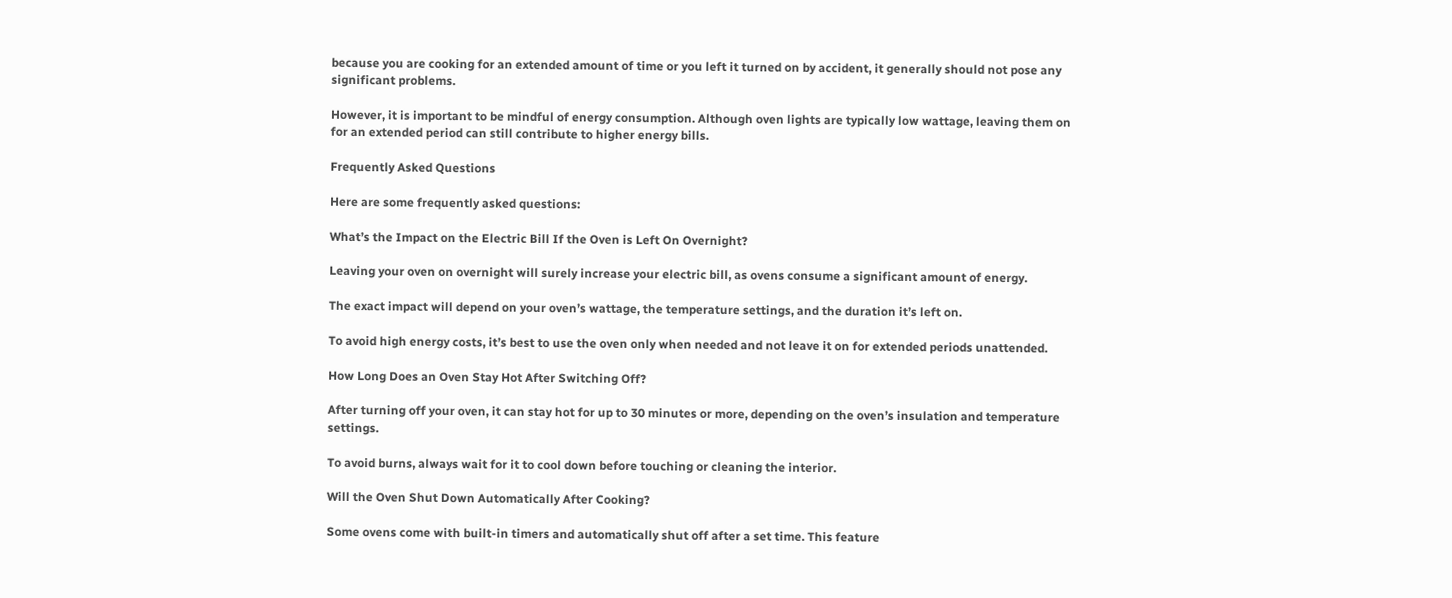because you are cooking for an extended amount of time or you left it turned on by accident, it generally should not pose any significant problems.

However, it is important to be mindful of energy consumption. Although oven lights are typically low wattage, leaving them on for an extended period can still contribute to higher energy bills.

Frequently Asked Questions

Here are some frequently asked questions:

What’s the Impact on the Electric Bill If the Oven is Left On Overnight?

Leaving your oven on overnight will surely increase your electric bill, as ovens consume a significant amount of energy.

The exact impact will depend on your oven’s wattage, the temperature settings, and the duration it’s left on.

To avoid high energy costs, it’s best to use the oven only when needed and not leave it on for extended periods unattended.

How Long Does an Oven Stay Hot After Switching Off?

After turning off your oven, it can stay hot for up to 30 minutes or more, depending on the oven’s insulation and temperature settings.

To avoid burns, always wait for it to cool down before touching or cleaning the interior.

Will the Oven Shut Down Automatically After Cooking?

Some ovens come with built-in timers and automatically shut off after a set time. This feature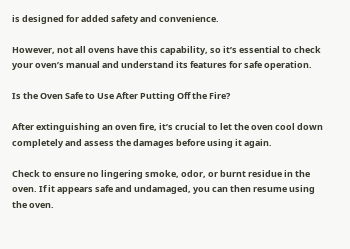is designed for added safety and convenience.

However, not all ovens have this capability, so it’s essential to check your oven’s manual and understand its features for safe operation.

Is the Oven Safe to Use After Putting Off the Fire?

After extinguishing an oven fire, it’s crucial to let the oven cool down completely and assess the damages before using it again.

Check to ensure no lingering smoke, odor, or burnt residue in the oven. If it appears safe and undamaged, you can then resume using the oven.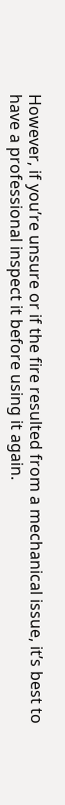However, if you’re unsure or if the fire resulted from a mechanical issue, it’s best to have a professional inspect it before using it again.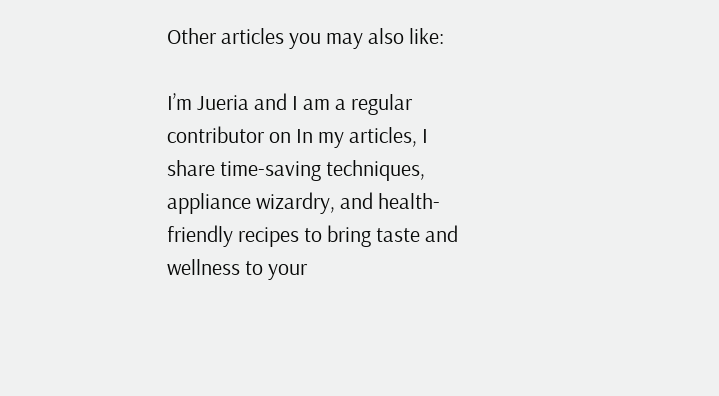Other articles you may also like:

I’m Jueria and I am a regular contributor on In my articles, I share time-saving techniques, appliance wizardry, and health-friendly recipes to bring taste and wellness to your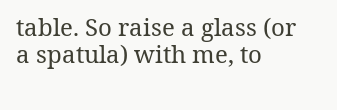table. So raise a glass (or a spatula) with me, to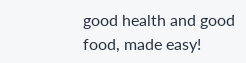good health and good food, made easy!